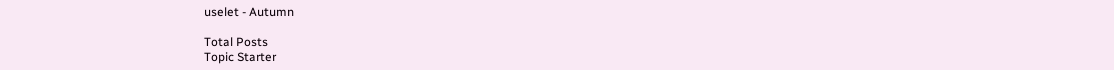uselet - Autumn

Total Posts
Topic Starter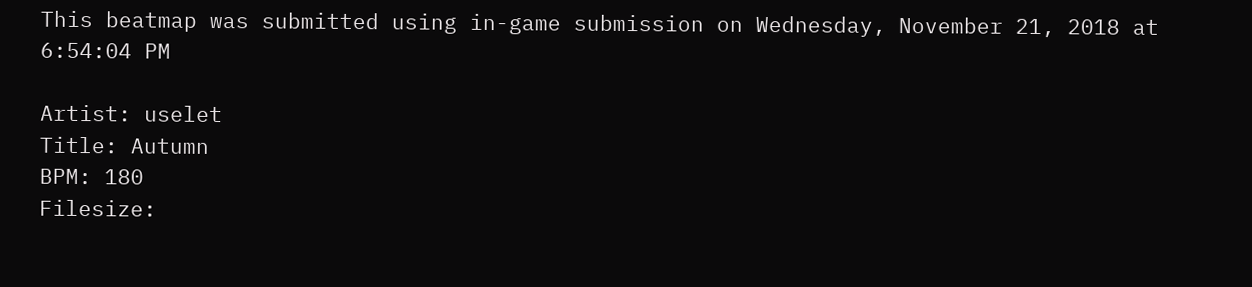This beatmap was submitted using in-game submission on Wednesday, November 21, 2018 at 6:54:04 PM

Artist: uselet
Title: Autumn
BPM: 180
Filesize: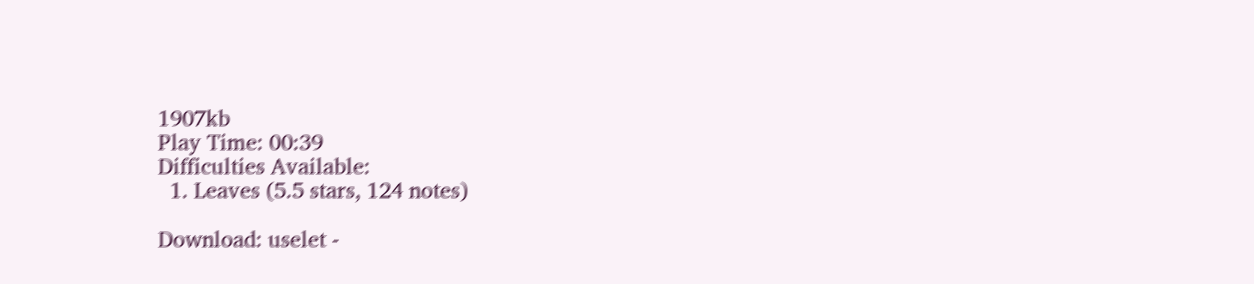1907kb
Play Time: 00:39
Difficulties Available:
  1. Leaves (5.5 stars, 124 notes)

Download: uselet -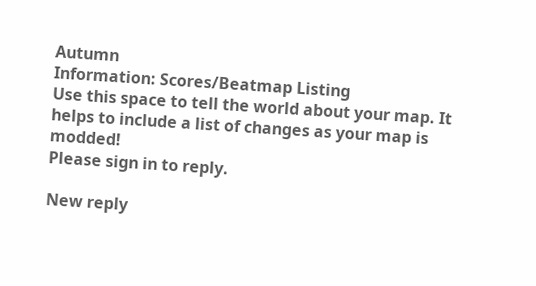Autumn
Information: Scores/Beatmap Listing
Use this space to tell the world about your map. It helps to include a list of changes as your map is modded!
Please sign in to reply.

New reply